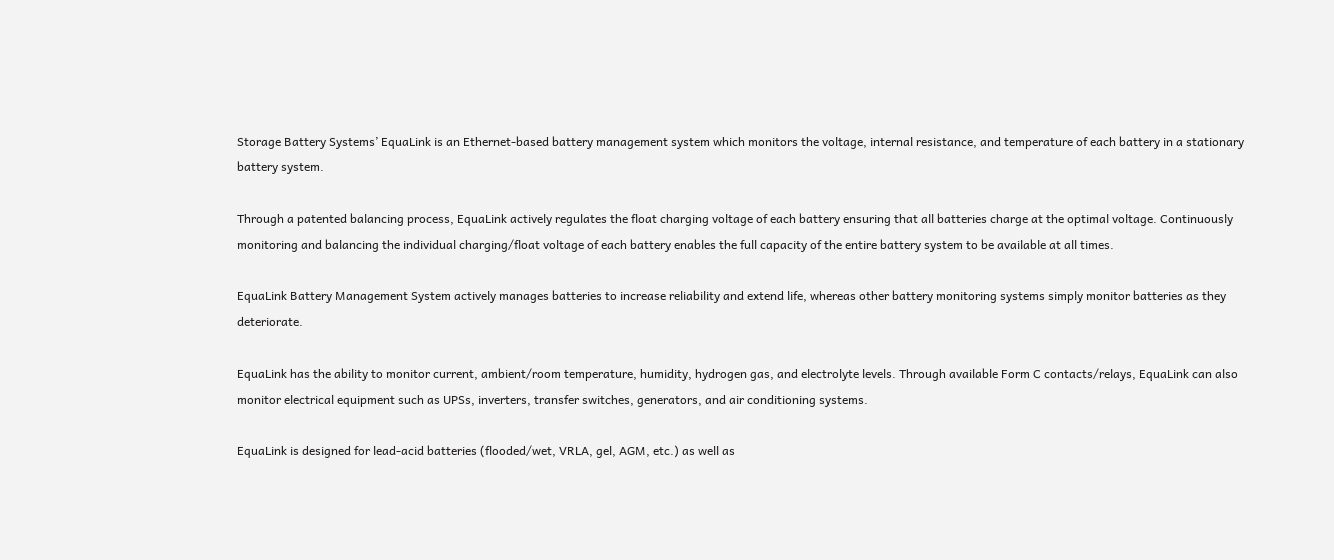Storage Battery Systems’ EquaLink is an Ethernet-based battery management system which monitors the voltage, internal resistance, and temperature of each battery in a stationary battery system.

Through a patented balancing process, EquaLink actively regulates the float charging voltage of each battery ensuring that all batteries charge at the optimal voltage. Continuously monitoring and balancing the individual charging/float voltage of each battery enables the full capacity of the entire battery system to be available at all times.

EquaLink Battery Management System actively manages batteries to increase reliability and extend life, whereas other battery monitoring systems simply monitor batteries as they deteriorate.

EquaLink has the ability to monitor current, ambient/room temperature, humidity, hydrogen gas, and electrolyte levels. Through available Form C contacts/relays, EquaLink can also monitor electrical equipment such as UPSs, inverters, transfer switches, generators, and air conditioning systems.

EquaLink is designed for lead-acid batteries (flooded/wet, VRLA, gel, AGM, etc.) as well as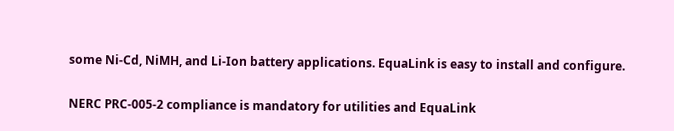some Ni-Cd, NiMH, and Li-Ion battery applications. EquaLink is easy to install and configure.

NERC PRC-005-2 compliance is mandatory for utilities and EquaLink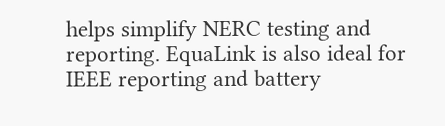helps simplify NERC testing and reporting. EquaLink is also ideal for IEEE reporting and battery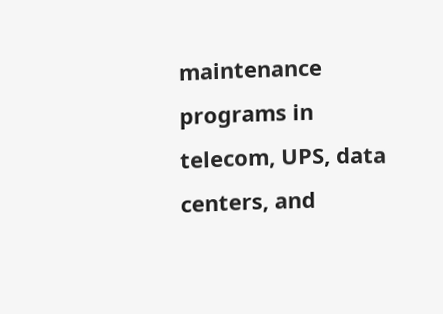maintenance programs in telecom, UPS, data centers, and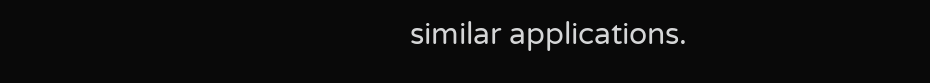similar applications.